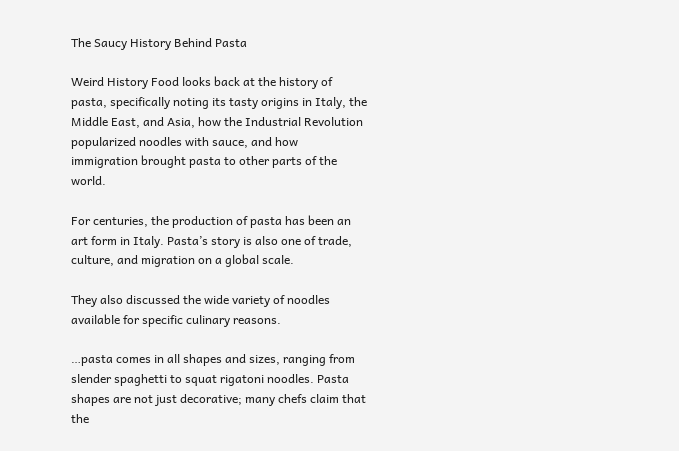The Saucy History Behind Pasta

Weird History Food looks back at the history of pasta, specifically noting its tasty origins in Italy, the Middle East, and Asia, how the Industrial Revolution popularized noodles with sauce, and how immigration brought pasta to other parts of the world.

For centuries, the production of pasta has been an art form in Italy. Pasta’s story is also one of trade, culture, and migration on a global scale.

They also discussed the wide variety of noodles available for specific culinary reasons.

…pasta comes in all shapes and sizes, ranging from slender spaghetti to squat rigatoni noodles. Pasta shapes are not just decorative; many chefs claim that the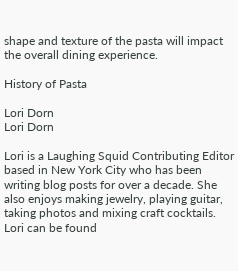shape and texture of the pasta will impact the overall dining experience.

History of Pasta

Lori Dorn
Lori Dorn

Lori is a Laughing Squid Contributing Editor based in New York City who has been writing blog posts for over a decade. She also enjoys making jewelry, playing guitar, taking photos and mixing craft cocktails. Lori can be found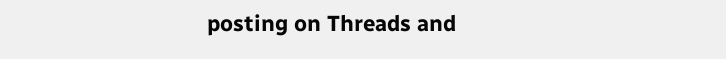posting on Threads and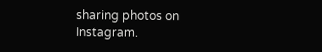sharing photos on Instagram.